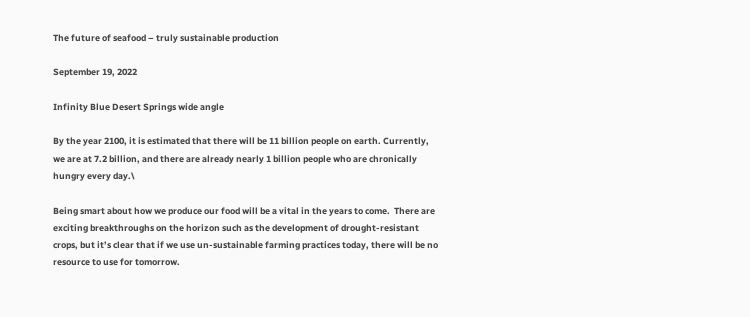The future of seafood – truly sustainable production

September 19, 2022

Infinity Blue Desert Springs wide angle

By the year 2100, it is estimated that there will be 11 billion people on earth. Currently, we are at 7.2 billion, and there are already nearly 1 billion people who are chronically hungry every day.\

Being smart about how we produce our food will be a vital in the years to come.  There are exciting breakthroughs on the horizon such as the development of drought-resistant crops, but it’s clear that if we use un-sustainable farming practices today, there will be no resource to use for tomorrow.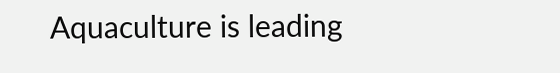Aquaculture is leading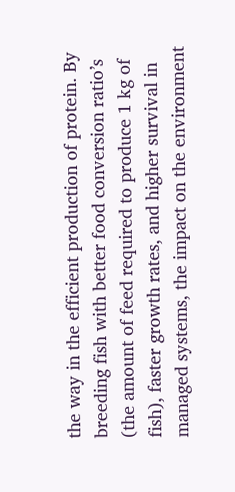the way in the efficient production of protein. By breeding fish with better food conversion ratio’s (the amount of feed required to produce 1 kg of fish), faster growth rates, and higher survival in managed systems, the impact on the environment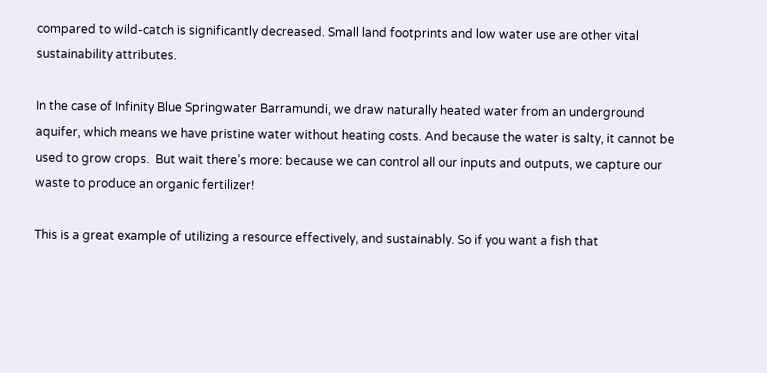compared to wild-catch is significantly decreased. Small land footprints and low water use are other vital sustainability attributes.

In the case of Infinity Blue Springwater Barramundi, we draw naturally heated water from an underground aquifer, which means we have pristine water without heating costs. And because the water is salty, it cannot be used to grow crops.  But wait there’s more: because we can control all our inputs and outputs, we capture our waste to produce an organic fertilizer!

This is a great example of utilizing a resource effectively, and sustainably. So if you want a fish that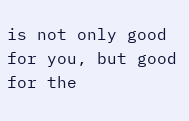is not only good for you, but good for the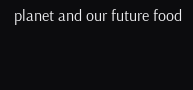planet and our future food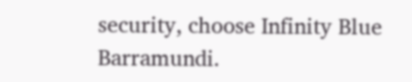security, choose Infinity Blue Barramundi.